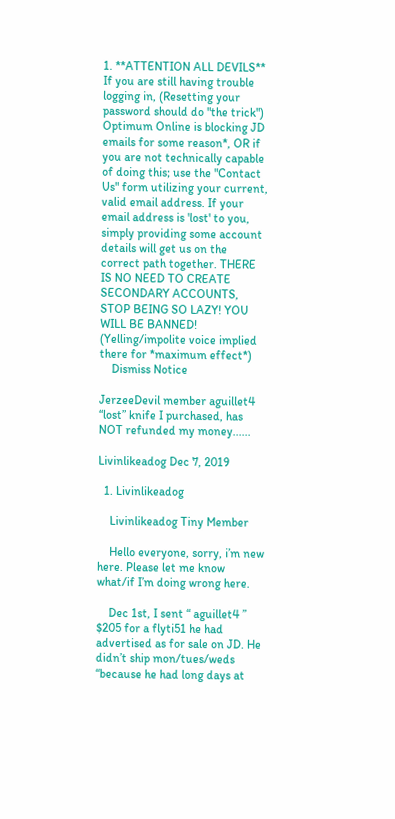1. **ATTENTION ALL DEVILS** If you are still having trouble logging in, (Resetting your password should do "the trick") Optimum Online is blocking JD emails for some reason*, OR if you are not technically capable of doing this; use the "Contact Us" form utilizing your current, valid email address. If your email address is 'lost' to you, simply providing some account details will get us on the correct path together. THERE IS NO NEED TO CREATE SECONDARY ACCOUNTS, STOP BEING SO LAZY! YOU WILL BE BANNED! (Yelling/impolite voice implied there for *maximum effect*)
    Dismiss Notice

JerzeeDevil member aguillet4 “lost” knife I purchased, has NOT refunded my money......

Livinlikeadog Dec 7, 2019

  1. Livinlikeadog

    Livinlikeadog Tiny Member

    Hello everyone, sorry, i’m new here. Please let me know what/if I’m doing wrong here.

    Dec 1st, I sent “ aguillet4 ” $205 for a flyti51 he had advertised as for sale on JD. He didn’t ship mon/tues/weds “because he had long days at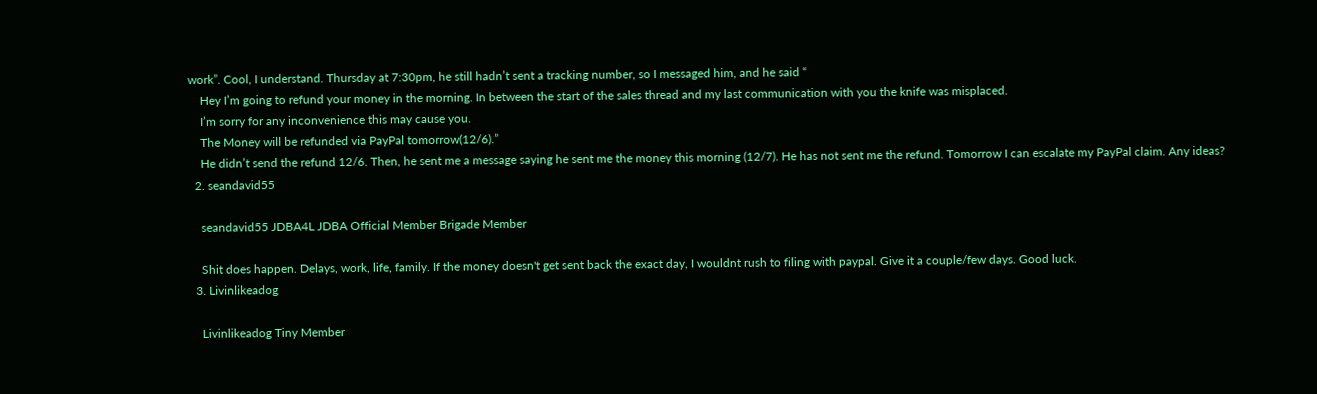work”. Cool, I understand. Thursday at 7:30pm, he still hadn’t sent a tracking number, so I messaged him, and he said “
    Hey I’m going to refund your money in the morning. In between the start of the sales thread and my last communication with you the knife was misplaced.
    I’m sorry for any inconvenience this may cause you.
    The Money will be refunded via PayPal tomorrow(12/6).”
    He didn’t send the refund 12/6. Then, he sent me a message saying he sent me the money this morning (12/7). He has not sent me the refund. Tomorrow I can escalate my PayPal claim. Any ideas?
  2. seandavid55

    seandavid55 JDBA4L JDBA Official Member Brigade Member

    Shit does happen. Delays, work, life, family. If the money doesn't get sent back the exact day, I wouldnt rush to filing with paypal. Give it a couple/few days. Good luck.
  3. Livinlikeadog

    Livinlikeadog Tiny Member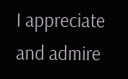I appreciate and admire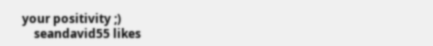your positivity ;)
    seandavid55 likes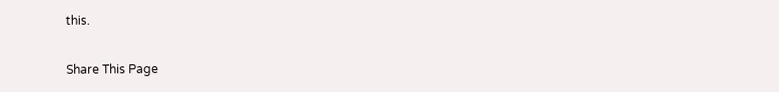this.

Share This Page